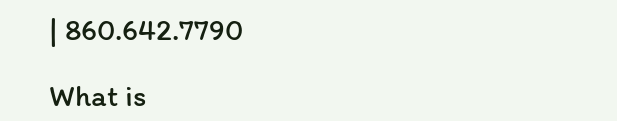| 860.642.7790

What is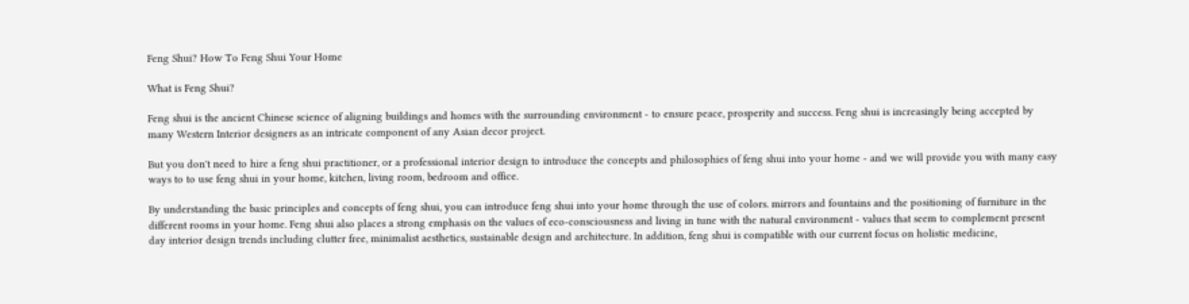Feng Shui? How To Feng Shui Your Home

What is Feng Shui?

Feng shui is the ancient Chinese science of aligning buildings and homes with the surrounding environment - to ensure peace, prosperity and success. Feng shui is increasingly being accepted by many Western Interior designers as an intricate component of any Asian decor project.

But you don't need to hire a feng shui practitioner, or a professional interior design to introduce the concepts and philosophies of feng shui into your home - and we will provide you with many easy ways to to use feng shui in your home, kitchen, living room, bedroom and office.

By understanding the basic principles and concepts of feng shui, you can introduce feng shui into your home through the use of colors. mirrors and fountains and the positioning of furniture in the different rooms in your home. Feng shui also places a strong emphasis on the values of eco-consciousness and living in tune with the natural environment - values that seem to complement present day interior design trends including clutter free, minimalist aesthetics, sustainable design and architecture. In addition, feng shui is compatible with our current focus on holistic medicine,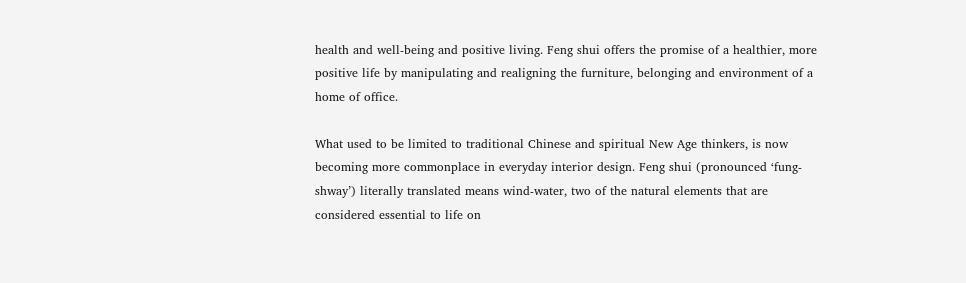health and well-being and positive living. Feng shui offers the promise of a healthier, more positive life by manipulating and realigning the furniture, belonging and environment of a home of office.

What used to be limited to traditional Chinese and spiritual New Age thinkers, is now becoming more commonplace in everyday interior design. Feng shui (pronounced ‘fung-shway’) literally translated means wind-water, two of the natural elements that are considered essential to life on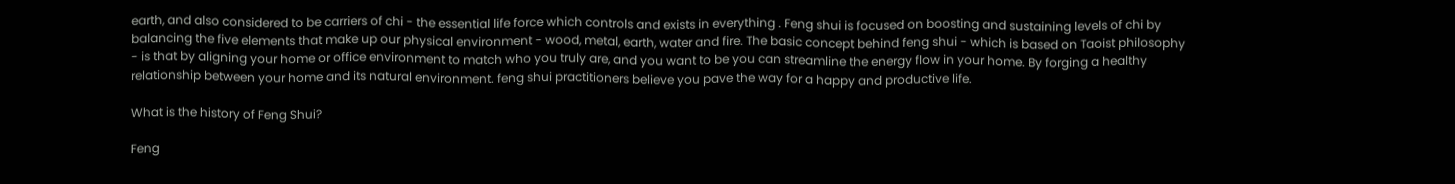earth, and also considered to be carriers of chi - the essential life force which controls and exists in everything . Feng shui is focused on boosting and sustaining levels of chi by balancing the five elements that make up our physical environment - wood, metal, earth, water and fire. The basic concept behind feng shui - which is based on Taoist philosophy - is that by aligning your home or office environment to match who you truly are, and you want to be you can streamline the energy flow in your home. By forging a healthy relationship between your home and its natural environment. feng shui practitioners believe you pave the way for a happy and productive life.

What is the history of Feng Shui?

Feng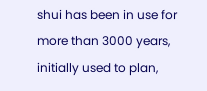shui has been in use for more than 3000 years, initially used to plan,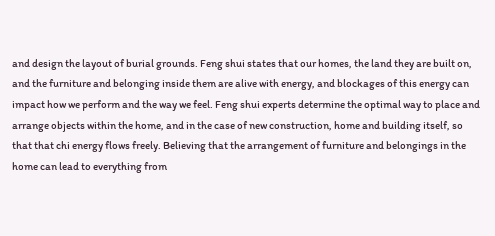and design the layout of burial grounds. Feng shui states that our homes, the land they are built on, and the furniture and belonging inside them are alive with energy, and blockages of this energy can impact how we perform and the way we feel. Feng shui experts determine the optimal way to place and arrange objects within the home, and in the case of new construction, home and building itself, so that that chi energy flows freely. Believing that the arrangement of furniture and belongings in the home can lead to everything from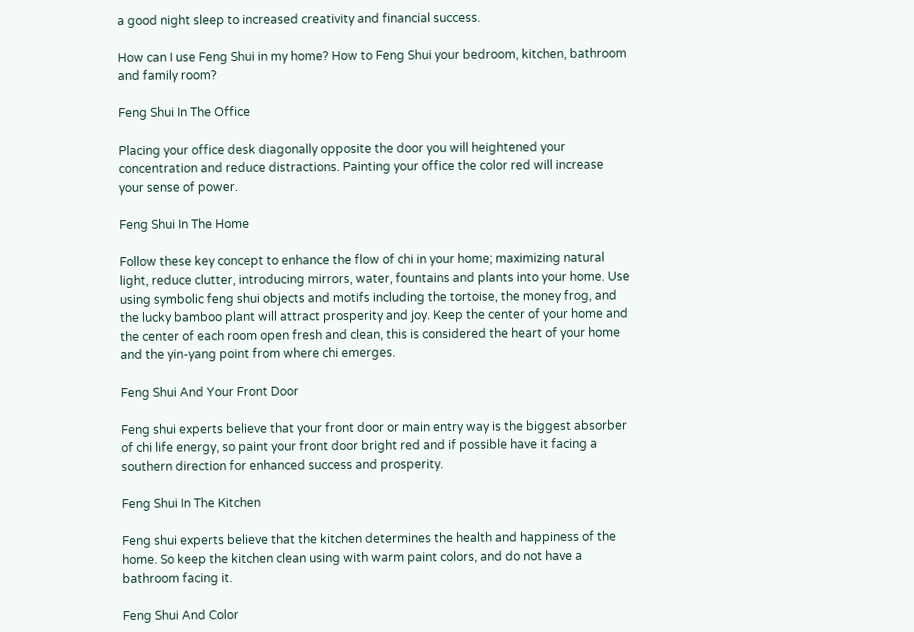a good night sleep to increased creativity and financial success.

How can I use Feng Shui in my home? How to Feng Shui your bedroom, kitchen, bathroom and family room?

Feng Shui In The Office

Placing your office desk diagonally opposite the door you will heightened your concentration and reduce distractions. Painting your office the color red will increase your sense of power.

Feng Shui In The Home

Follow these key concept to enhance the flow of chi in your home; maximizing natural light, reduce clutter, introducing mirrors, water, fountains and plants into your home. Use using symbolic feng shui objects and motifs including the tortoise, the money frog, and the lucky bamboo plant will attract prosperity and joy. Keep the center of your home and the center of each room open fresh and clean, this is considered the heart of your home and the yin-yang point from where chi emerges.

Feng Shui And Your Front Door

Feng shui experts believe that your front door or main entry way is the biggest absorber of chi life energy, so paint your front door bright red and if possible have it facing a southern direction for enhanced success and prosperity.

Feng Shui In The Kitchen

Feng shui experts believe that the kitchen determines the health and happiness of the home. So keep the kitchen clean using with warm paint colors, and do not have a bathroom facing it.

Feng Shui And Color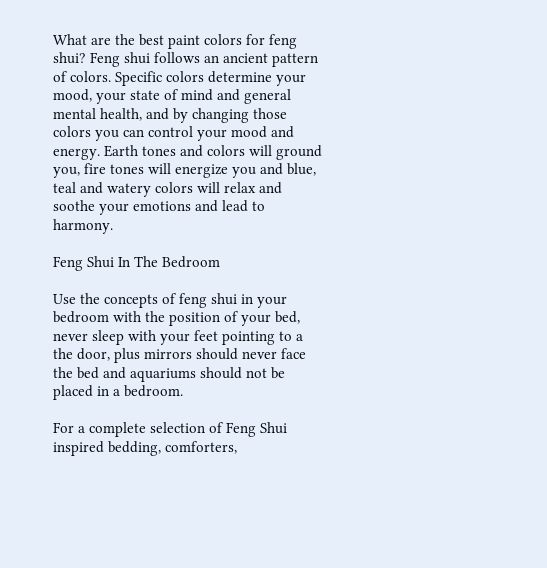What are the best paint colors for feng shui? Feng shui follows an ancient pattern of colors. Specific colors determine your mood, your state of mind and general mental health, and by changing those colors you can control your mood and energy. Earth tones and colors will ground you, fire tones will energize you and blue, teal and watery colors will relax and soothe your emotions and lead to harmony.

Feng Shui In The Bedroom

Use the concepts of feng shui in your bedroom with the position of your bed, never sleep with your feet pointing to a the door, plus mirrors should never face the bed and aquariums should not be placed in a bedroom.

For a complete selection of Feng Shui inspired bedding, comforters,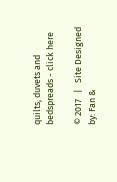quilts, duvets and bedspreads - click here

© 2017   |   Site Designed by: Fan &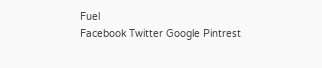Fuel
Facebook Twitter Google Pintrest